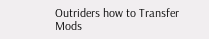Outriders how to Transfer Mods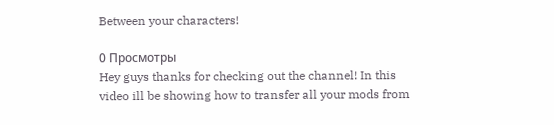Between your characters!

0 Просмотры
Hey guys thanks for checking out the channel! In this video ill be showing how to transfer all your mods from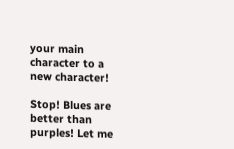your main character to a new character!

Stop! Blues are better than purples! Let me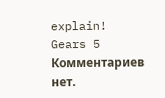explain!
Gears 5
Комментариев нет.